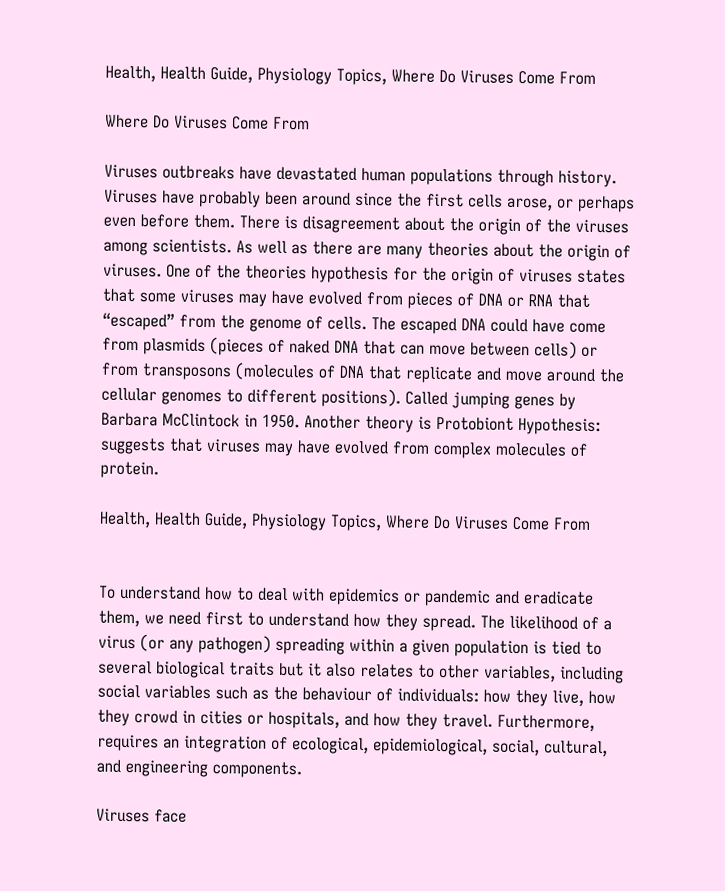Health, Health Guide, Physiology Topics, Where Do Viruses Come From

Where Do Viruses Come From

Viruses outbreaks have devastated human populations through history. Viruses have probably been around since the first cells arose, or perhaps even before them. There is disagreement about the origin of the viruses among scientists. As well as there are many theories about the origin of viruses. One of the theories hypothesis for the origin of viruses states that some viruses may have evolved from pieces of DNA or RNA that “escaped” from the genome of cells. The escaped DNA could have come from plasmids (pieces of naked DNA that can move between cells) or from transposons (molecules of DNA that replicate and move around the cellular genomes to different positions). Called jumping genes by Barbara McClintock in 1950. Another theory is Protobiont Hypothesis: suggests that viruses may have evolved from complex molecules of protein.

Health, Health Guide, Physiology Topics, Where Do Viruses Come From


To understand how to deal with epidemics or pandemic and eradicate them, we need first to understand how they spread. The likelihood of a virus (or any pathogen) spreading within a given population is tied to several biological traits but it also relates to other variables, including social variables such as the behaviour of individuals: how they live, how they crowd in cities or hospitals, and how they travel. Furthermore, requires an integration of ecological, epidemiological, social, cultural, and engineering components.

Viruses face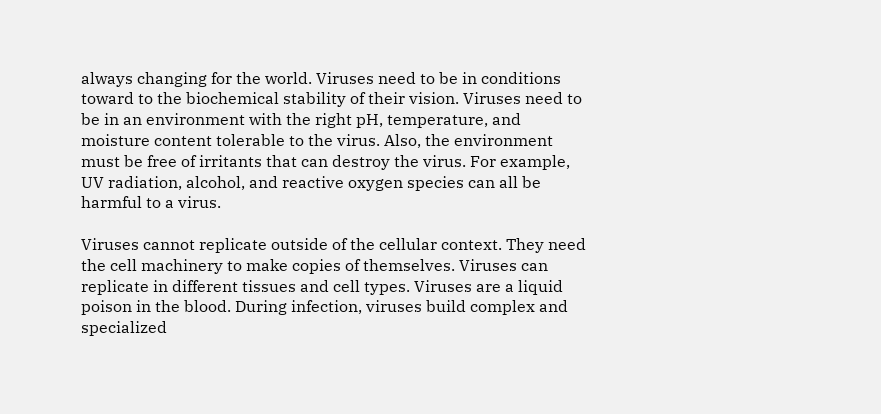always changing for the world. Viruses need to be in conditions toward to the biochemical stability of their vision. Viruses need to be in an environment with the right pH, temperature, and moisture content tolerable to the virus. Also, the environment must be free of irritants that can destroy the virus. For example, UV radiation, alcohol, and reactive oxygen species can all be harmful to a virus.

Viruses cannot replicate outside of the cellular context. They need the cell machinery to make copies of themselves. Viruses can replicate in different tissues and cell types. Viruses are a liquid poison in the blood. During infection, viruses build complex and specialized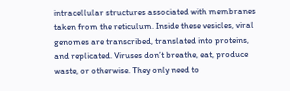intracellular structures associated with membranes taken from the reticulum. Inside these vesicles, viral genomes are transcribed, translated into proteins, and replicated. Viruses don’t breathe, eat, produce waste, or otherwise. They only need to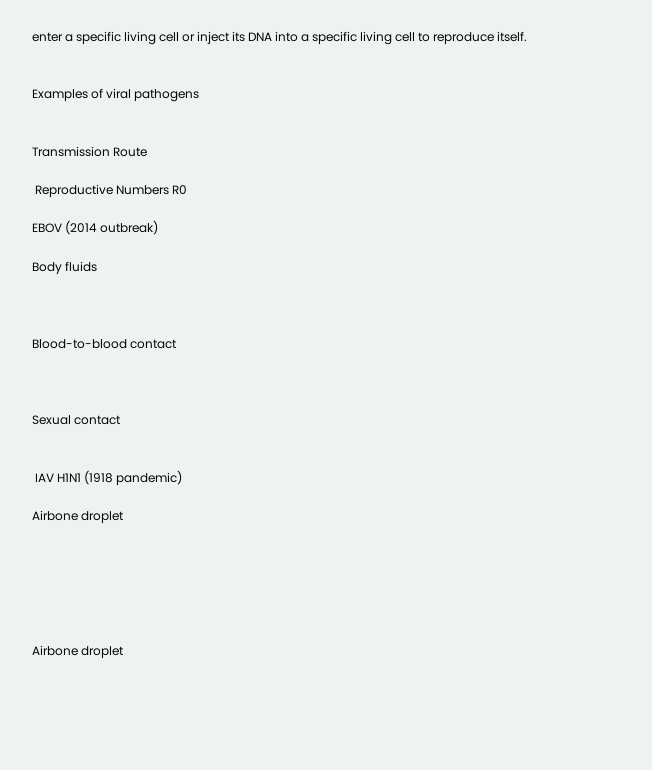enter a specific living cell or inject its DNA into a specific living cell to reproduce itself.


Examples of viral pathogens


Transmission Route

 Reproductive Numbers R0

EBOV (2014 outbreak)

Body fluids



Blood-to-blood contact



Sexual contact


 IAV H1N1 (1918 pandemic)

Airbone droplet






Airbone droplet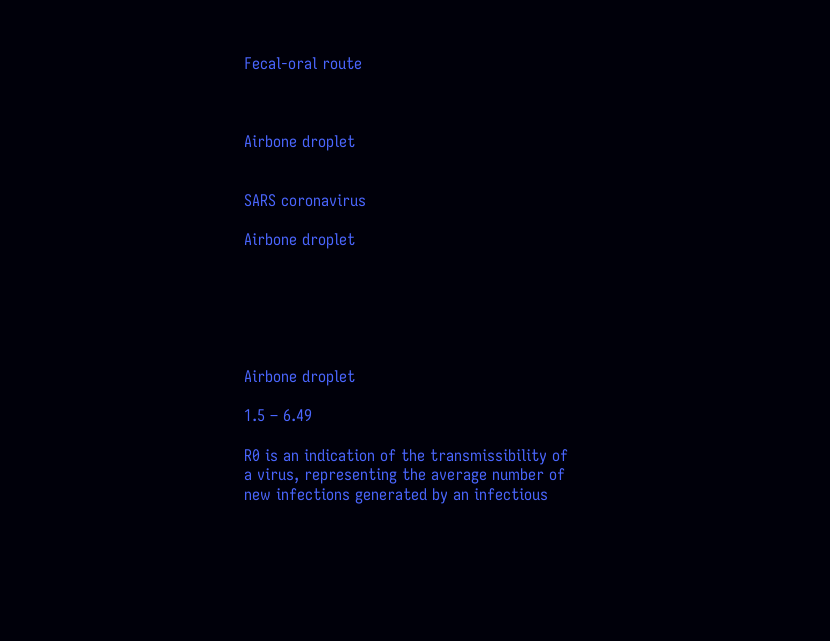Fecal-oral route



Airbone droplet


SARS coronavirus

Airbone droplet






Airbone droplet

1.5 – 6.49

R0 is an indication of the transmissibility of a virus, representing the average number of new infections generated by an infectious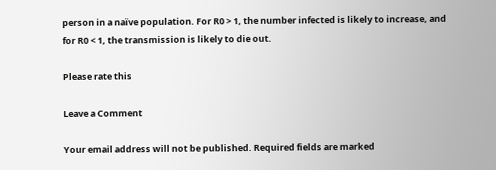person in a naïve population. For R0 > 1, the number infected is likely to increase, and for R0 < 1, the transmission is likely to die out.

Please rate this

Leave a Comment

Your email address will not be published. Required fields are marked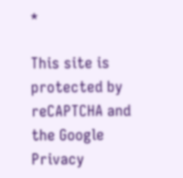*

This site is protected by reCAPTCHA and the Google Privacy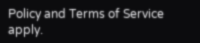Policy and Terms of Service apply.